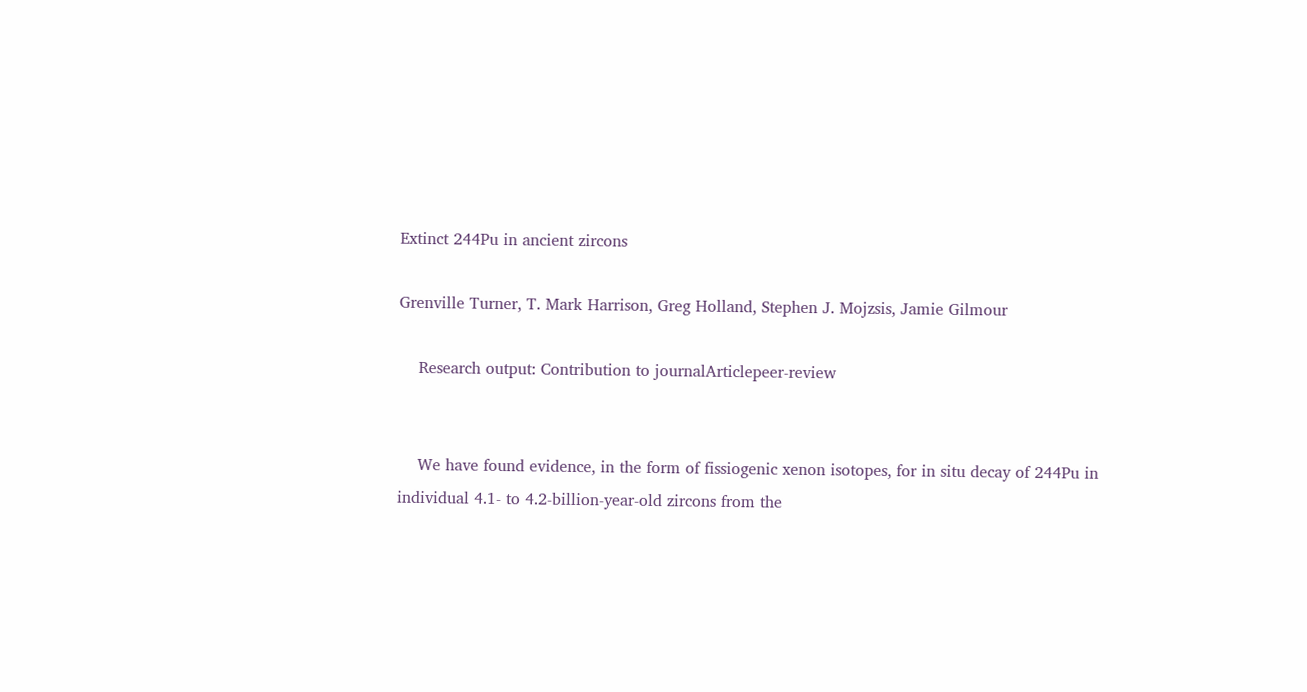Extinct 244Pu in ancient zircons

Grenville Turner, T. Mark Harrison, Greg Holland, Stephen J. Mojzsis, Jamie Gilmour

    Research output: Contribution to journalArticlepeer-review


    We have found evidence, in the form of fissiogenic xenon isotopes, for in situ decay of 244Pu in individual 4.1- to 4.2-billion-year-old zircons from the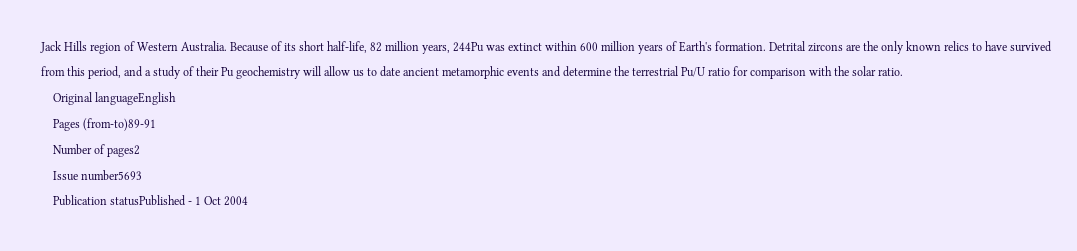Jack Hills region of Western Australia. Because of its short half-life, 82 million years, 244Pu was extinct within 600 million years of Earth's formation. Detrital zircons are the only known relics to have survived from this period, and a study of their Pu geochemistry will allow us to date ancient metamorphic events and determine the terrestrial Pu/U ratio for comparison with the solar ratio.
    Original languageEnglish
    Pages (from-to)89-91
    Number of pages2
    Issue number5693
    Publication statusPublished - 1 Oct 2004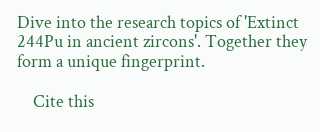Dive into the research topics of 'Extinct 244Pu in ancient zircons'. Together they form a unique fingerprint.

    Cite this